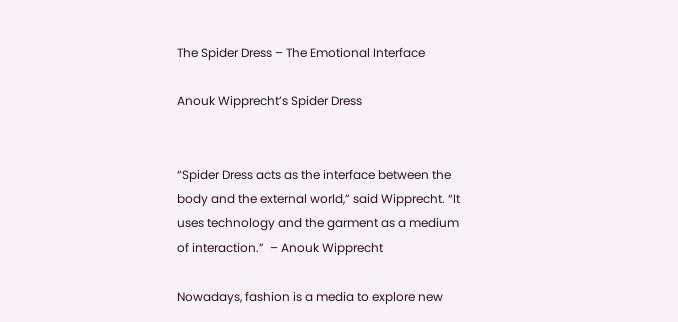The Spider Dress – The Emotional Interface

Anouk Wipprecht’s Spider Dress


“Spider Dress acts as the interface between the body and the external world,” said Wipprecht. “It uses technology and the garment as a medium of interaction.”  – Anouk Wipprecht

Nowadays, fashion is a media to explore new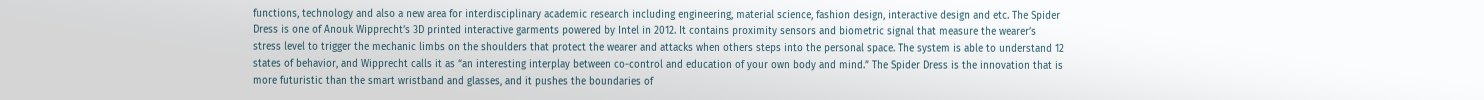functions, technology and also a new area for interdisciplinary academic research including engineering, material science, fashion design, interactive design and etc. The Spider Dress is one of Anouk Wipprecht’s 3D printed interactive garments powered by Intel in 2012. It contains proximity sensors and biometric signal that measure the wearer’s stress level to trigger the mechanic limbs on the shoulders that protect the wearer and attacks when others steps into the personal space. The system is able to understand 12 states of behavior, and Wipprecht calls it as “an interesting interplay between co-control and education of your own body and mind.” The Spider Dress is the innovation that is more futuristic than the smart wristband and glasses, and it pushes the boundaries of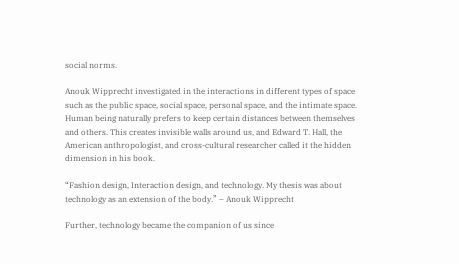social norms.

Anouk Wipprecht investigated in the interactions in different types of space such as the public space, social space, personal space, and the intimate space. Human being naturally prefers to keep certain distances between themselves and others. This creates invisible walls around us, and Edward T. Hall, the American anthropologist, and cross-cultural researcher called it the hidden dimension in his book.

“Fashion design, Interaction design, and technology. My thesis was about technology as an extension of the body.” – Anouk Wipprecht

Further, technology became the companion of us since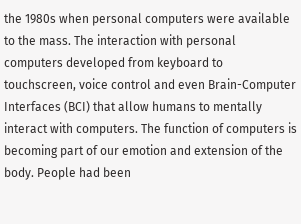the 1980s when personal computers were available to the mass. The interaction with personal computers developed from keyboard to touchscreen, voice control and even Brain-Computer Interfaces (BCI) that allow humans to mentally interact with computers. The function of computers is becoming part of our emotion and extension of the body. People had been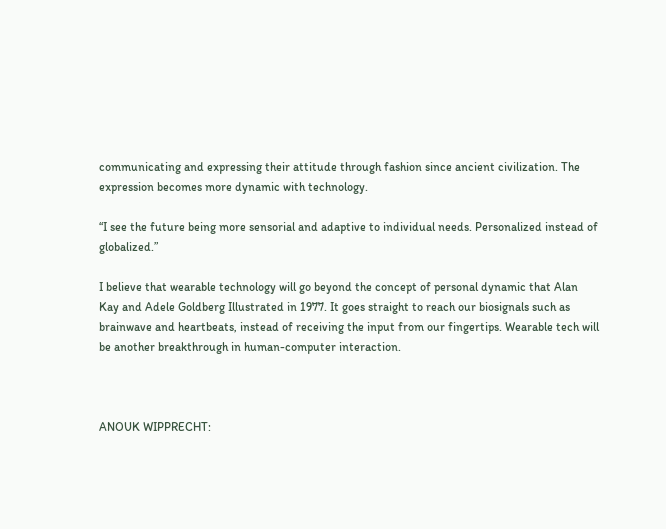communicating and expressing their attitude through fashion since ancient civilization. The expression becomes more dynamic with technology.

“I see the future being more sensorial and adaptive to individual needs. Personalized instead of globalized.”

I believe that wearable technology will go beyond the concept of personal dynamic that Alan Kay and Adele Goldberg Illustrated in 1977. It goes straight to reach our biosignals such as brainwave and heartbeats, instead of receiving the input from our fingertips. Wearable tech will be another breakthrough in human-computer interaction.



ANOUK WIPPRECHT: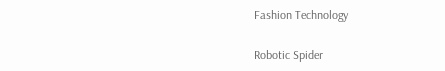Fashion Technology

Robotic Spider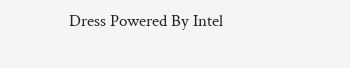Dress Powered By Intel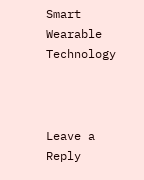Smart Wearable Technology



Leave a Reply